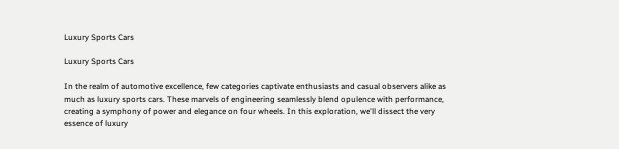Luxury Sports Cars

Luxury Sports Cars

In the realm of automotive excellence, few categories captivate enthusiasts and casual observers alike as much as luxury sports cars. These marvels of engineering seamlessly blend opulence with performance, creating a symphony of power and elegance on four wheels. In this exploration, we'll dissect the very essence of luxury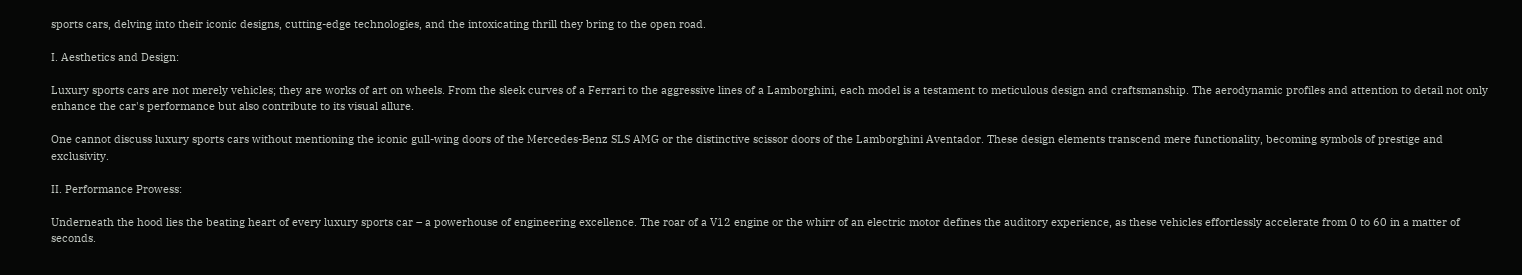sports cars, delving into their iconic designs, cutting-edge technologies, and the intoxicating thrill they bring to the open road.

I. Aesthetics and Design:

Luxury sports cars are not merely vehicles; they are works of art on wheels. From the sleek curves of a Ferrari to the aggressive lines of a Lamborghini, each model is a testament to meticulous design and craftsmanship. The aerodynamic profiles and attention to detail not only enhance the car's performance but also contribute to its visual allure.

One cannot discuss luxury sports cars without mentioning the iconic gull-wing doors of the Mercedes-Benz SLS AMG or the distinctive scissor doors of the Lamborghini Aventador. These design elements transcend mere functionality, becoming symbols of prestige and exclusivity.

II. Performance Prowess:

Underneath the hood lies the beating heart of every luxury sports car – a powerhouse of engineering excellence. The roar of a V12 engine or the whirr of an electric motor defines the auditory experience, as these vehicles effortlessly accelerate from 0 to 60 in a matter of seconds.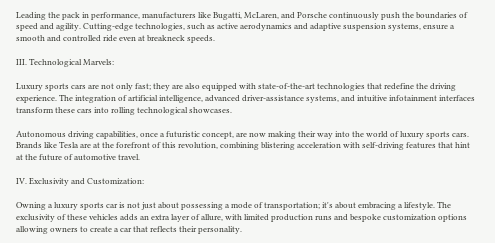Leading the pack in performance, manufacturers like Bugatti, McLaren, and Porsche continuously push the boundaries of speed and agility. Cutting-edge technologies, such as active aerodynamics and adaptive suspension systems, ensure a smooth and controlled ride even at breakneck speeds.

III. Technological Marvels:

Luxury sports cars are not only fast; they are also equipped with state-of-the-art technologies that redefine the driving experience. The integration of artificial intelligence, advanced driver-assistance systems, and intuitive infotainment interfaces transform these cars into rolling technological showcases.

Autonomous driving capabilities, once a futuristic concept, are now making their way into the world of luxury sports cars. Brands like Tesla are at the forefront of this revolution, combining blistering acceleration with self-driving features that hint at the future of automotive travel.

IV. Exclusivity and Customization:

Owning a luxury sports car is not just about possessing a mode of transportation; it's about embracing a lifestyle. The exclusivity of these vehicles adds an extra layer of allure, with limited production runs and bespoke customization options allowing owners to create a car that reflects their personality.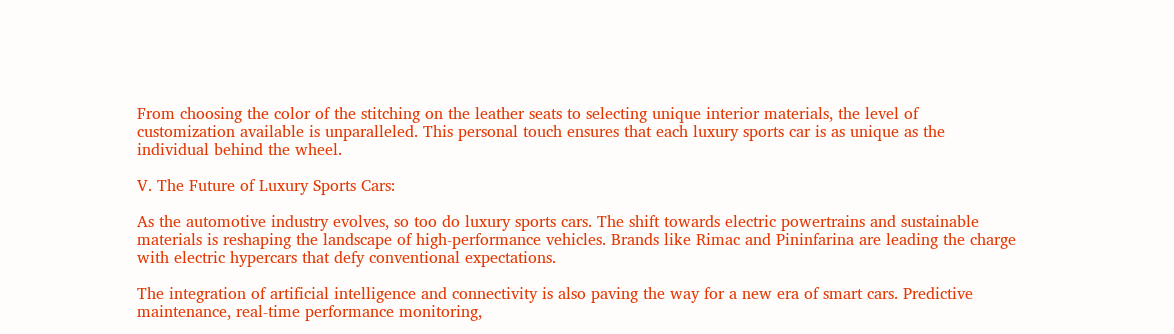From choosing the color of the stitching on the leather seats to selecting unique interior materials, the level of customization available is unparalleled. This personal touch ensures that each luxury sports car is as unique as the individual behind the wheel.

V. The Future of Luxury Sports Cars:

As the automotive industry evolves, so too do luxury sports cars. The shift towards electric powertrains and sustainable materials is reshaping the landscape of high-performance vehicles. Brands like Rimac and Pininfarina are leading the charge with electric hypercars that defy conventional expectations.

The integration of artificial intelligence and connectivity is also paving the way for a new era of smart cars. Predictive maintenance, real-time performance monitoring,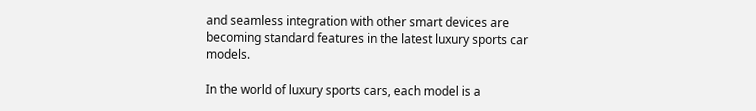and seamless integration with other smart devices are becoming standard features in the latest luxury sports car models.

In the world of luxury sports cars, each model is a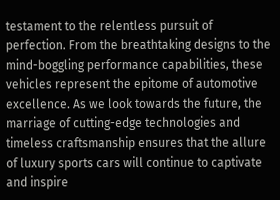testament to the relentless pursuit of perfection. From the breathtaking designs to the mind-boggling performance capabilities, these vehicles represent the epitome of automotive excellence. As we look towards the future, the marriage of cutting-edge technologies and timeless craftsmanship ensures that the allure of luxury sports cars will continue to captivate and inspire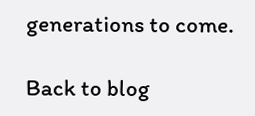generations to come.

Back to blog